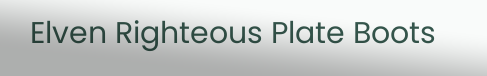Elven Righteous Plate Boots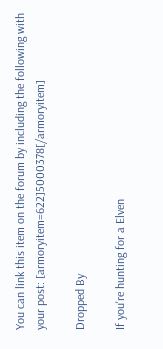You can link this item on the forum by including the following with your post: [armoryitem=622]5000378[/armoryitem]

Dropped By

If you're hunting for a Elven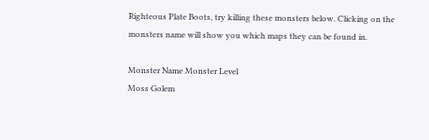Righteous Plate Boots, try killing these monsters below. Clicking on the monsters name will show you which maps they can be found in.

Monster Name Monster Level
Moss Golem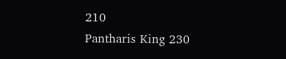210
Pantharis King 230